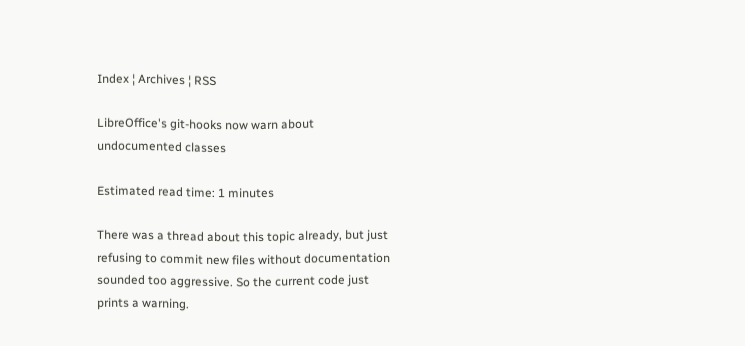Index ¦ Archives ¦ RSS

LibreOffice's git-hooks now warn about undocumented classes

Estimated read time: 1 minutes

There was a thread about this topic already, but just refusing to commit new files without documentation sounded too aggressive. So the current code just prints a warning.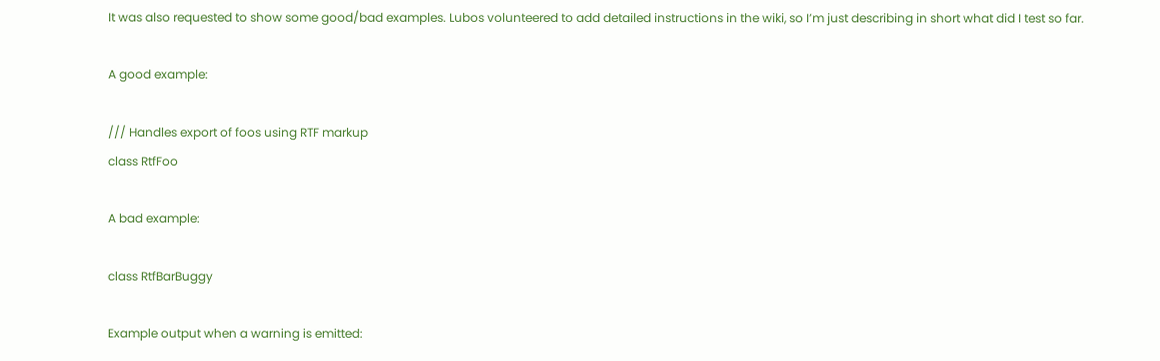It was also requested to show some good/bad examples. Lubos volunteered to add detailed instructions in the wiki, so I’m just describing in short what did I test so far.

A good example:

/// Handles export of foos using RTF markup
class RtfFoo

A bad example:

class RtfBarBuggy

Example output when a warning is emitted: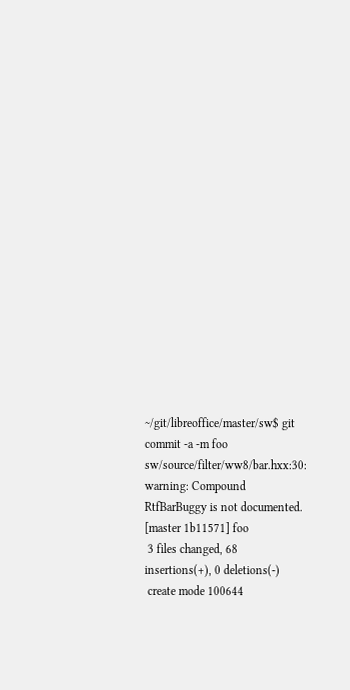~/git/libreoffice/master/sw$ git commit -a -m foo
sw/source/filter/ww8/bar.hxx:30: warning: Compound RtfBarBuggy is not documented.
[master 1b11571] foo
 3 files changed, 68 insertions(+), 0 deletions(-)
 create mode 100644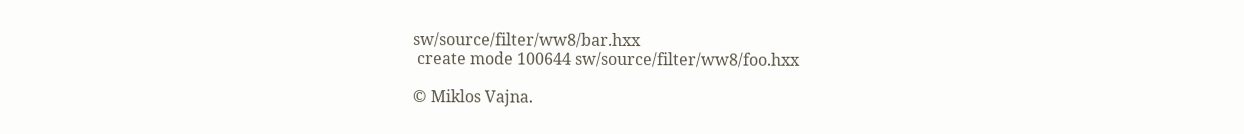sw/source/filter/ww8/bar.hxx
 create mode 100644 sw/source/filter/ww8/foo.hxx

© Miklos Vajna.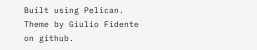Built using Pelican. Theme by Giulio Fidente on github.